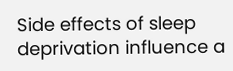Side effects of sleep deprivation influence a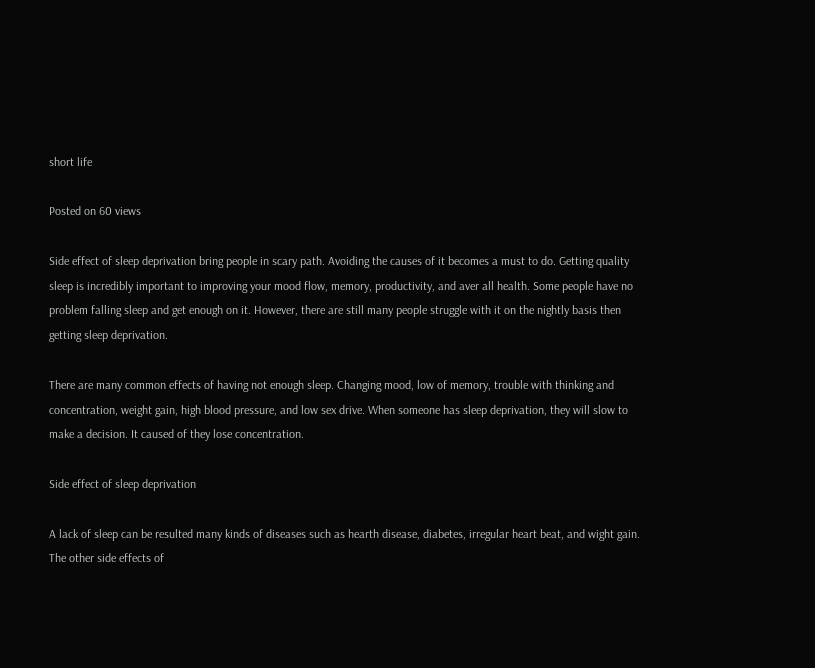short life

Posted on 60 views

Side effect of sleep deprivation bring people in scary path. Avoiding the causes of it becomes a must to do. Getting quality sleep is incredibly important to improving your mood flow, memory, productivity, and aver all health. Some people have no problem falling sleep and get enough on it. However, there are still many people struggle with it on the nightly basis then getting sleep deprivation.

There are many common effects of having not enough sleep. Changing mood, low of memory, trouble with thinking and concentration, weight gain, high blood pressure, and low sex drive. When someone has sleep deprivation, they will slow to make a decision. It caused of they lose concentration.

Side effect of sleep deprivation

A lack of sleep can be resulted many kinds of diseases such as hearth disease, diabetes, irregular heart beat, and wight gain. The other side effects of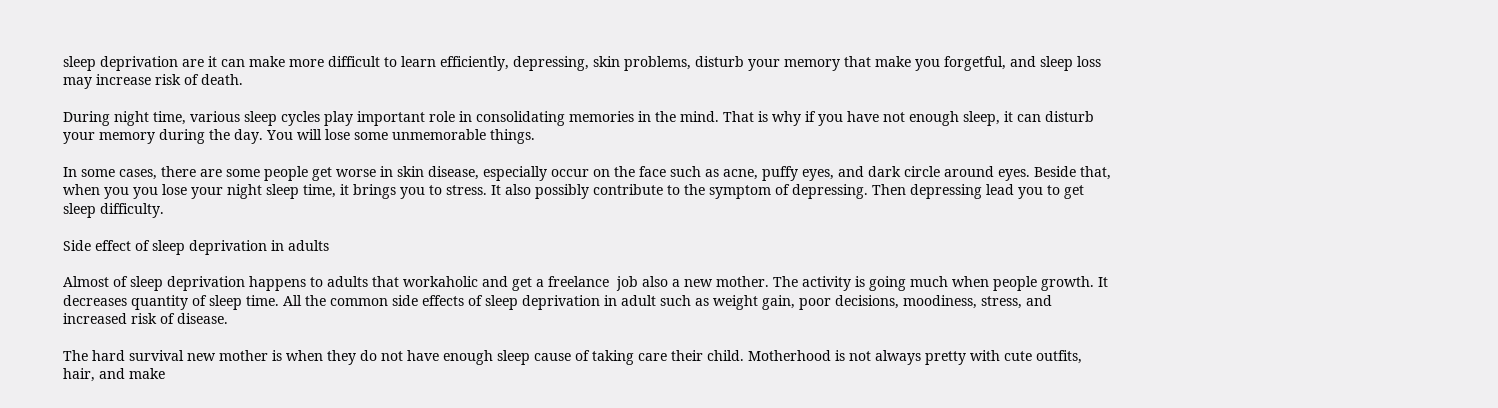sleep deprivation are it can make more difficult to learn efficiently, depressing, skin problems, disturb your memory that make you forgetful, and sleep loss may increase risk of death.

During night time, various sleep cycles play important role in consolidating memories in the mind. That is why if you have not enough sleep, it can disturb your memory during the day. You will lose some unmemorable things.

In some cases, there are some people get worse in skin disease, especially occur on the face such as acne, puffy eyes, and dark circle around eyes. Beside that, when you you lose your night sleep time, it brings you to stress. It also possibly contribute to the symptom of depressing. Then depressing lead you to get sleep difficulty.

Side effect of sleep deprivation in adults

Almost of sleep deprivation happens to adults that workaholic and get a freelance  job also a new mother. The activity is going much when people growth. It decreases quantity of sleep time. All the common side effects of sleep deprivation in adult such as weight gain, poor decisions, moodiness, stress, and increased risk of disease.

The hard survival new mother is when they do not have enough sleep cause of taking care their child. Motherhood is not always pretty with cute outfits, hair, and make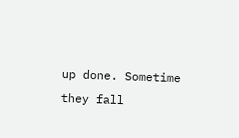up done. Sometime they fall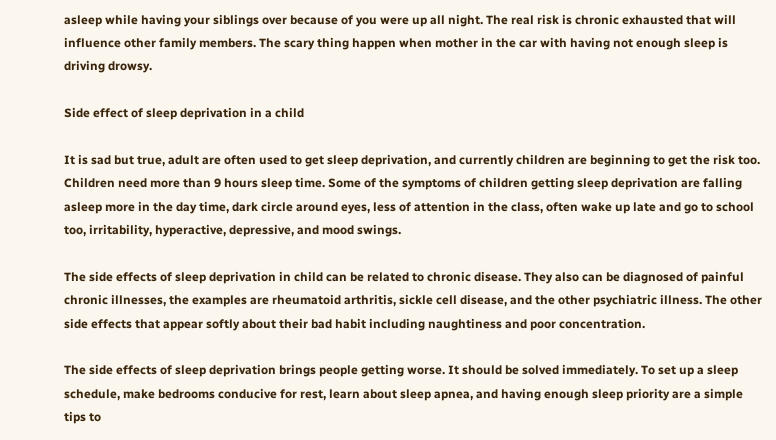asleep while having your siblings over because of you were up all night. The real risk is chronic exhausted that will influence other family members. The scary thing happen when mother in the car with having not enough sleep is driving drowsy.

Side effect of sleep deprivation in a child

It is sad but true, adult are often used to get sleep deprivation, and currently children are beginning to get the risk too. Children need more than 9 hours sleep time. Some of the symptoms of children getting sleep deprivation are falling asleep more in the day time, dark circle around eyes, less of attention in the class, often wake up late and go to school too, irritability, hyperactive, depressive, and mood swings.

The side effects of sleep deprivation in child can be related to chronic disease. They also can be diagnosed of painful chronic illnesses, the examples are rheumatoid arthritis, sickle cell disease, and the other psychiatric illness. The other side effects that appear softly about their bad habit including naughtiness and poor concentration.

The side effects of sleep deprivation brings people getting worse. It should be solved immediately. To set up a sleep schedule, make bedrooms conducive for rest, learn about sleep apnea, and having enough sleep priority are a simple tips to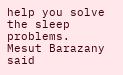help you solve the sleep problems. Mesut Barazany said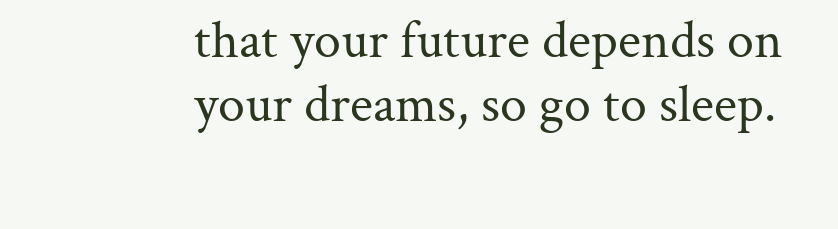that your future depends on your dreams, so go to sleep.